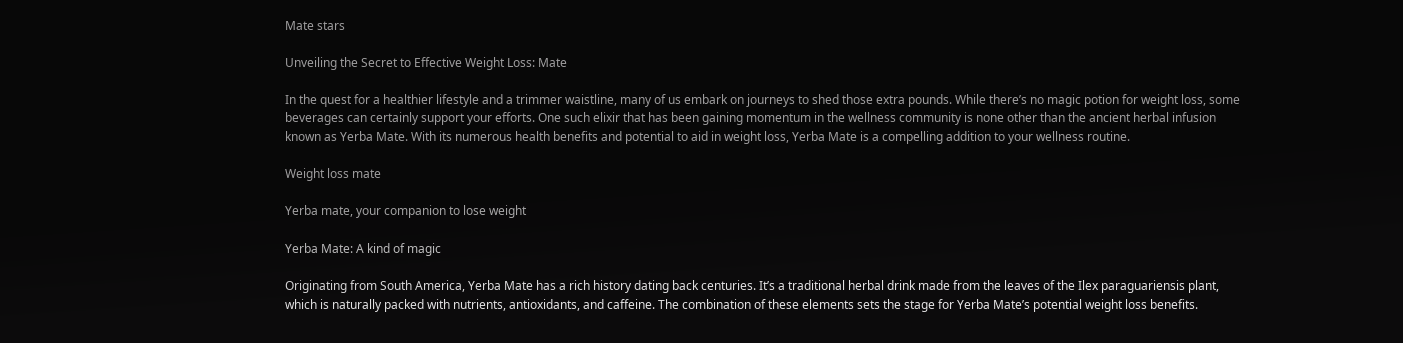Mate stars

Unveiling the Secret to Effective Weight Loss: Mate

In the quest for a healthier lifestyle and a trimmer waistline, many of us embark on journeys to shed those extra pounds. While there’s no magic potion for weight loss, some beverages can certainly support your efforts. One such elixir that has been gaining momentum in the wellness community is none other than the ancient herbal infusion known as Yerba Mate. With its numerous health benefits and potential to aid in weight loss, Yerba Mate is a compelling addition to your wellness routine.

Weight loss mate

Yerba mate, your companion to lose weight

Yerba Mate: A kind of magic

Originating from South America, Yerba Mate has a rich history dating back centuries. It’s a traditional herbal drink made from the leaves of the Ilex paraguariensis plant, which is naturally packed with nutrients, antioxidants, and caffeine. The combination of these elements sets the stage for Yerba Mate’s potential weight loss benefits.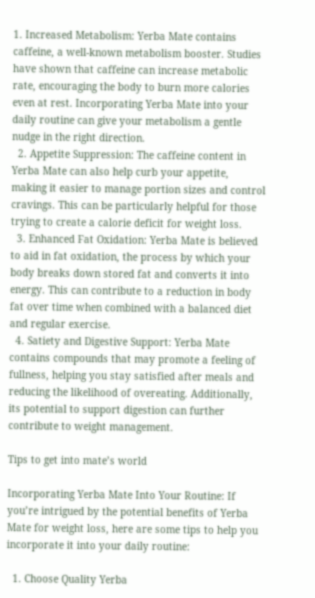1. Increased Metabolism: Yerba Mate contains caffeine, a well-known metabolism booster. Studies have shown that caffeine can increase metabolic rate, encouraging the body to burn more calories even at rest. Incorporating Yerba Mate into your daily routine can give your metabolism a gentle nudge in the right direction.
  2. Appetite Suppression: The caffeine content in Yerba Mate can also help curb your appetite, making it easier to manage portion sizes and control cravings. This can be particularly helpful for those trying to create a calorie deficit for weight loss.
  3. Enhanced Fat Oxidation: Yerba Mate is believed to aid in fat oxidation, the process by which your body breaks down stored fat and converts it into energy. This can contribute to a reduction in body fat over time when combined with a balanced diet and regular exercise.
  4. Satiety and Digestive Support: Yerba Mate contains compounds that may promote a feeling of fullness, helping you stay satisfied after meals and reducing the likelihood of overeating. Additionally, its potential to support digestion can further contribute to weight management.

Tips to get into mate’s world

Incorporating Yerba Mate Into Your Routine: If you’re intrigued by the potential benefits of Yerba Mate for weight loss, here are some tips to help you incorporate it into your daily routine:

  1. Choose Quality Yerba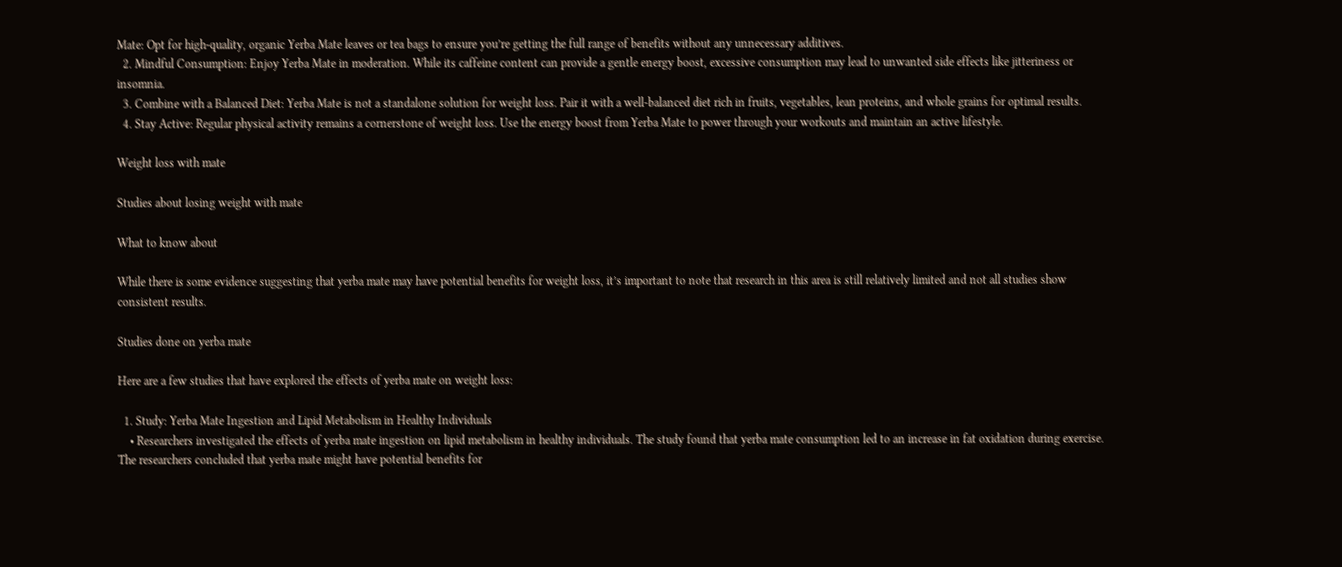Mate: Opt for high-quality, organic Yerba Mate leaves or tea bags to ensure you’re getting the full range of benefits without any unnecessary additives.
  2. Mindful Consumption: Enjoy Yerba Mate in moderation. While its caffeine content can provide a gentle energy boost, excessive consumption may lead to unwanted side effects like jitteriness or insomnia.
  3. Combine with a Balanced Diet: Yerba Mate is not a standalone solution for weight loss. Pair it with a well-balanced diet rich in fruits, vegetables, lean proteins, and whole grains for optimal results.
  4. Stay Active: Regular physical activity remains a cornerstone of weight loss. Use the energy boost from Yerba Mate to power through your workouts and maintain an active lifestyle.

Weight loss with mate

Studies about losing weight with mate

What to know about

While there is some evidence suggesting that yerba mate may have potential benefits for weight loss, it’s important to note that research in this area is still relatively limited and not all studies show consistent results.

Studies done on yerba mate

Here are a few studies that have explored the effects of yerba mate on weight loss:

  1. Study: Yerba Mate Ingestion and Lipid Metabolism in Healthy Individuals
    • Researchers investigated the effects of yerba mate ingestion on lipid metabolism in healthy individuals. The study found that yerba mate consumption led to an increase in fat oxidation during exercise. The researchers concluded that yerba mate might have potential benefits for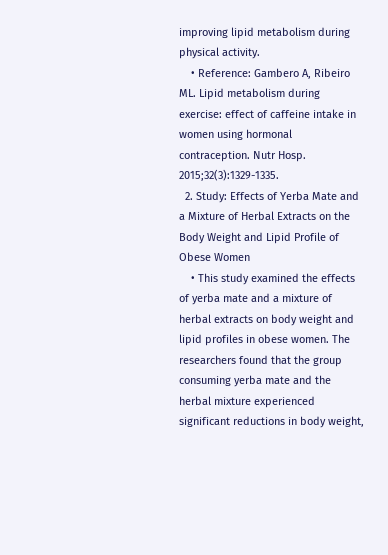improving lipid metabolism during physical activity.
    • Reference: Gambero A, Ribeiro ML. Lipid metabolism during exercise: effect of caffeine intake in women using hormonal contraception. Nutr Hosp. 2015;32(3):1329-1335.
  2. Study: Effects of Yerba Mate and a Mixture of Herbal Extracts on the Body Weight and Lipid Profile of Obese Women
    • This study examined the effects of yerba mate and a mixture of herbal extracts on body weight and lipid profiles in obese women. The researchers found that the group consuming yerba mate and the herbal mixture experienced significant reductions in body weight,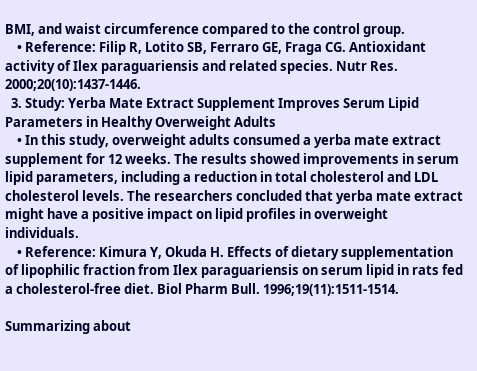BMI, and waist circumference compared to the control group.
    • Reference: Filip R, Lotito SB, Ferraro GE, Fraga CG. Antioxidant activity of Ilex paraguariensis and related species. Nutr Res. 2000;20(10):1437-1446.
  3. Study: Yerba Mate Extract Supplement Improves Serum Lipid Parameters in Healthy Overweight Adults
    • In this study, overweight adults consumed a yerba mate extract supplement for 12 weeks. The results showed improvements in serum lipid parameters, including a reduction in total cholesterol and LDL cholesterol levels. The researchers concluded that yerba mate extract might have a positive impact on lipid profiles in overweight individuals.
    • Reference: Kimura Y, Okuda H. Effects of dietary supplementation of lipophilic fraction from Ilex paraguariensis on serum lipid in rats fed a cholesterol-free diet. Biol Pharm Bull. 1996;19(11):1511-1514.

Summarizing about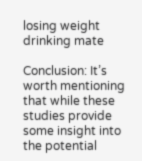losing weight drinking mate

Conclusion: It’s worth mentioning that while these studies provide some insight into the potential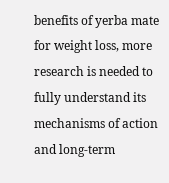benefits of yerba mate for weight loss, more research is needed to fully understand its mechanisms of action and long-term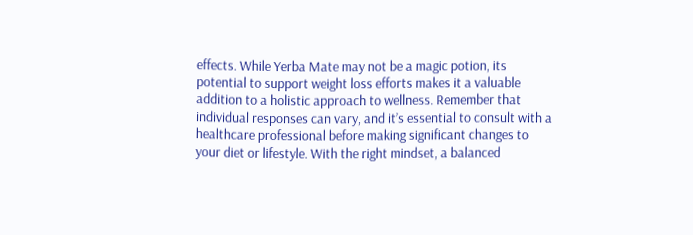effects. While Yerba Mate may not be a magic potion, its potential to support weight loss efforts makes it a valuable addition to a holistic approach to wellness. Remember that individual responses can vary, and it’s essential to consult with a healthcare professional before making significant changes to your diet or lifestyle. With the right mindset, a balanced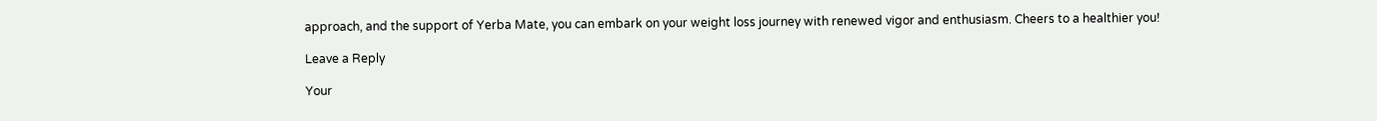approach, and the support of Yerba Mate, you can embark on your weight loss journey with renewed vigor and enthusiasm. Cheers to a healthier you!

Leave a Reply

Your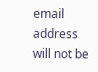email address will not be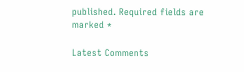published. Required fields are marked *

Latest Comments